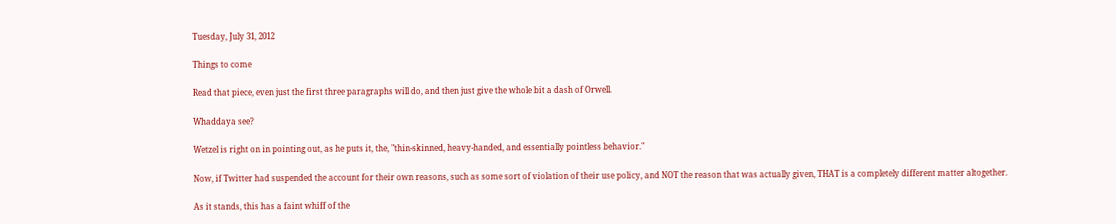Tuesday, July 31, 2012

Things to come

Read that piece, even just the first three paragraphs will do, and then just give the whole bit a dash of Orwell.

Whaddaya see?

Wetzel is right on in pointing out, as he puts it, the, "thin-skinned, heavy-handed, and essentially pointless behavior."

Now, if Twitter had suspended the account for their own reasons, such as some sort of violation of their use policy, and NOT the reason that was actually given, THAT is a completely different matter altogether.

As it stands, this has a faint whiff of the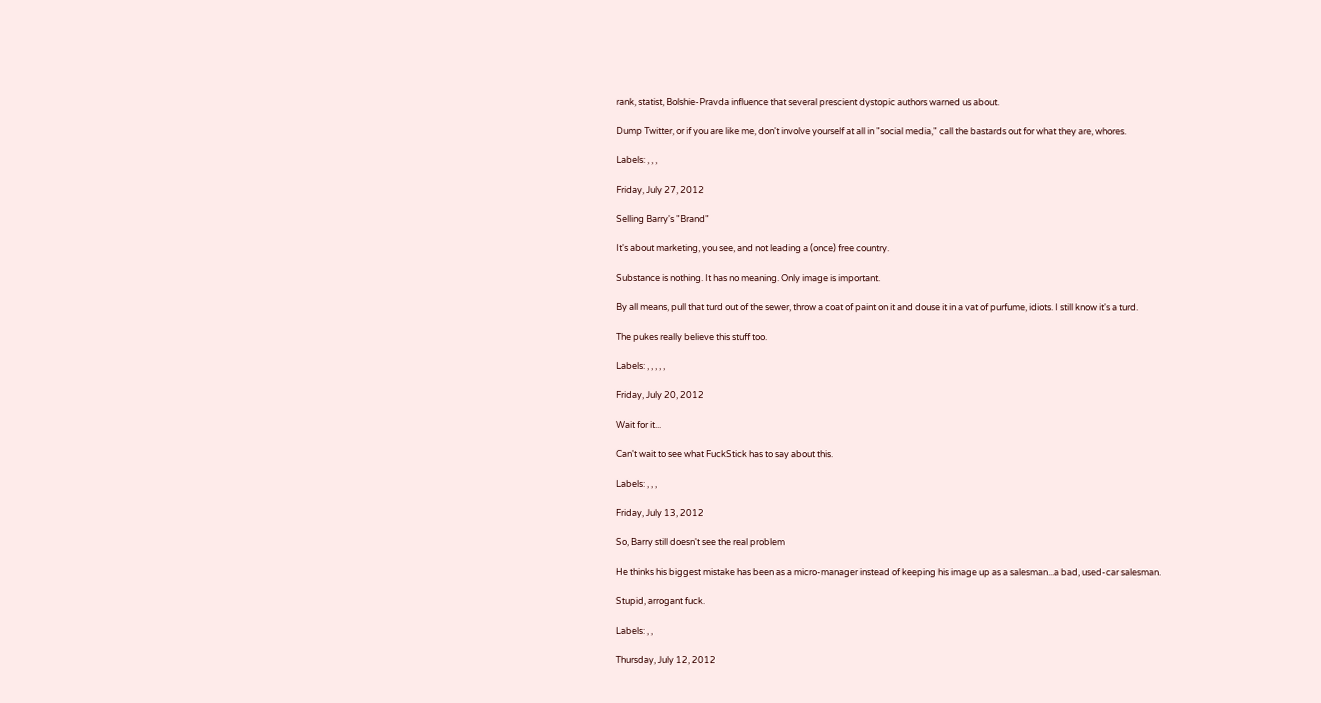rank, statist, Bolshie-Pravda influence that several prescient dystopic authors warned us about.

Dump Twitter, or if you are like me, don't involve yourself at all in "social media," call the bastards out for what they are, whores.

Labels: , , ,

Friday, July 27, 2012

Selling Barry's "Brand"

It's about marketing, you see, and not leading a (once) free country.

Substance is nothing. It has no meaning. Only image is important.

By all means, pull that turd out of the sewer, throw a coat of paint on it and douse it in a vat of purfume, idiots. I still know it's a turd.

The pukes really believe this stuff too.

Labels: , , , , ,

Friday, July 20, 2012

Wait for it...

Can't wait to see what FuckStick has to say about this.

Labels: , , ,

Friday, July 13, 2012

So, Barry still doesn't see the real problem

He thinks his biggest mistake has been as a micro-manager instead of keeping his image up as a salesman...a bad, used-car salesman.

Stupid, arrogant fuck.

Labels: , ,

Thursday, July 12, 2012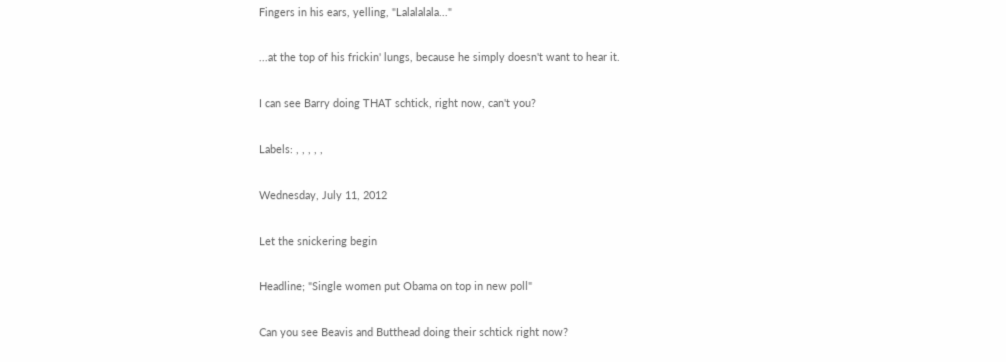Fingers in his ears, yelling, "Lalalalala..."

...at the top of his frickin' lungs, because he simply doesn't want to hear it.

I can see Barry doing THAT schtick, right now, can't you?

Labels: , , , , ,

Wednesday, July 11, 2012

Let the snickering begin

Headline; "Single women put Obama on top in new poll"

Can you see Beavis and Butthead doing their schtick right now?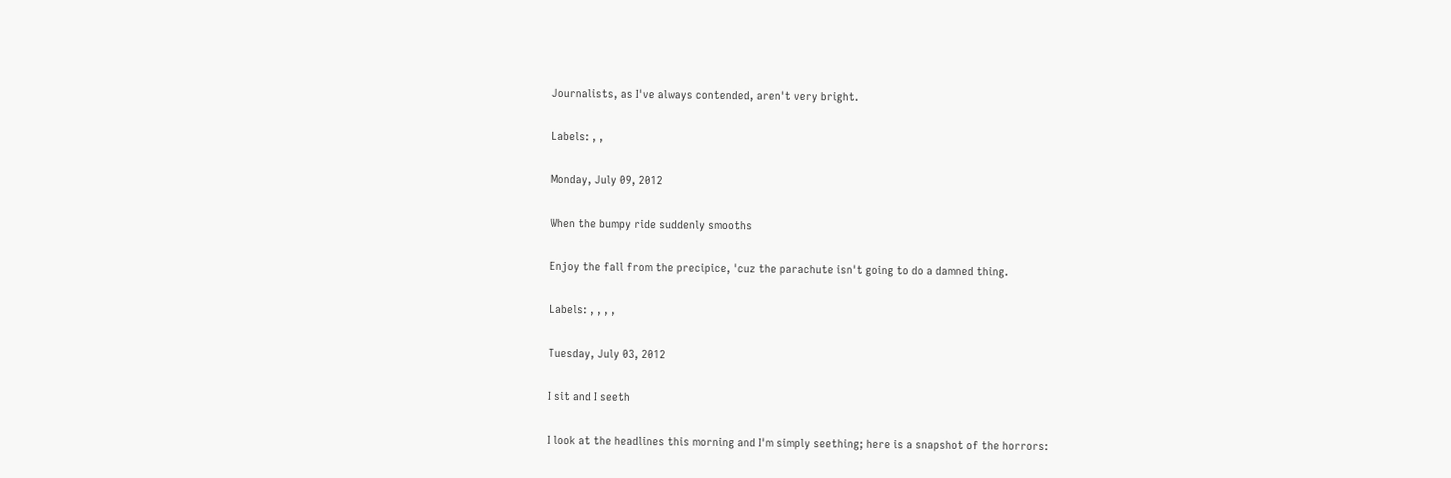Journalists, as I've always contended, aren't very bright.

Labels: , ,

Monday, July 09, 2012

When the bumpy ride suddenly smooths

Enjoy the fall from the precipice, 'cuz the parachute isn't going to do a damned thing.

Labels: , , , ,

Tuesday, July 03, 2012

I sit and I seeth

I look at the headlines this morning and I'm simply seething; here is a snapshot of the horrors: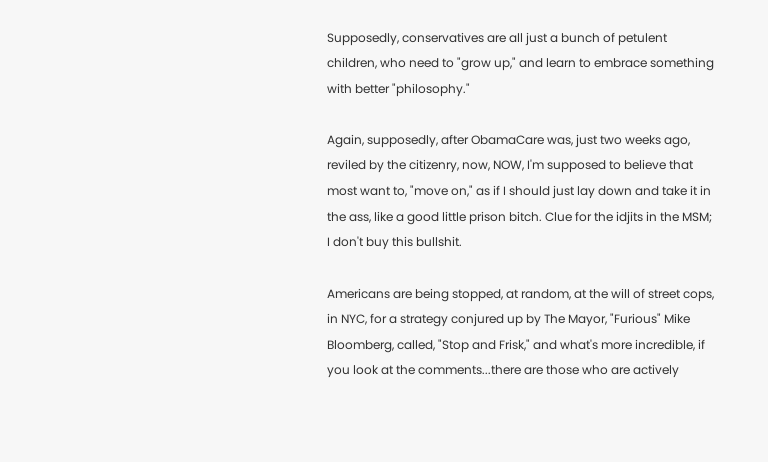Supposedly, conservatives are all just a bunch of petulent children, who need to "grow up," and learn to embrace something with better "philosophy."

Again, supposedly, after ObamaCare was, just two weeks ago, reviled by the citizenry, now, NOW, I'm supposed to believe that most want to, "move on," as if I should just lay down and take it in the ass, like a good little prison bitch. Clue for the idjits in the MSM; I don't buy this bullshit.

Americans are being stopped, at random, at the will of street cops, in NYC, for a strategy conjured up by The Mayor, "Furious" Mike Bloomberg, called, "Stop and Frisk," and what's more incredible, if you look at the comments...there are those who are actively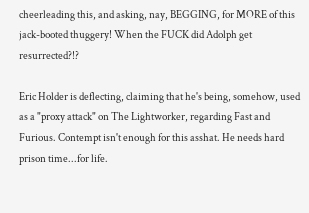cheerleading this, and asking, nay, BEGGING, for MORE of this jack-booted thuggery! When the FUCK did Adolph get resurrected?!?

Eric Holder is deflecting, claiming that he's being, somehow, used as a "proxy attack" on The Lightworker, regarding Fast and Furious. Contempt isn't enough for this asshat. He needs hard prison time...for life.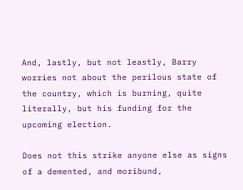And, lastly, but not leastly, Barry worries not about the perilous state of the country, which is burning, quite literally, but his funding for the upcoming election.

Does not this strike anyone else as signs of a demented, and moribund,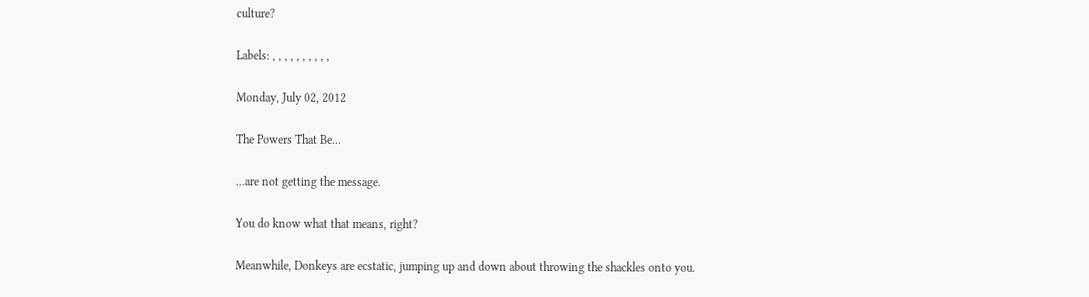culture?

Labels: , , , , , , , , , ,

Monday, July 02, 2012

The Powers That Be...

...are not getting the message.

You do know what that means, right?

Meanwhile, Donkeys are ecstatic, jumping up and down about throwing the shackles onto you.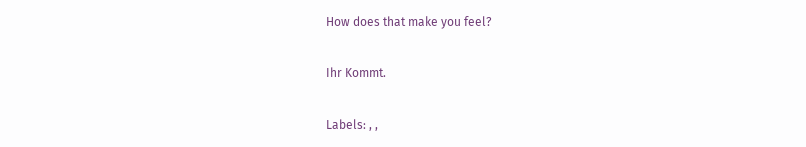How does that make you feel?

Ihr Kommt.

Labels: , ,